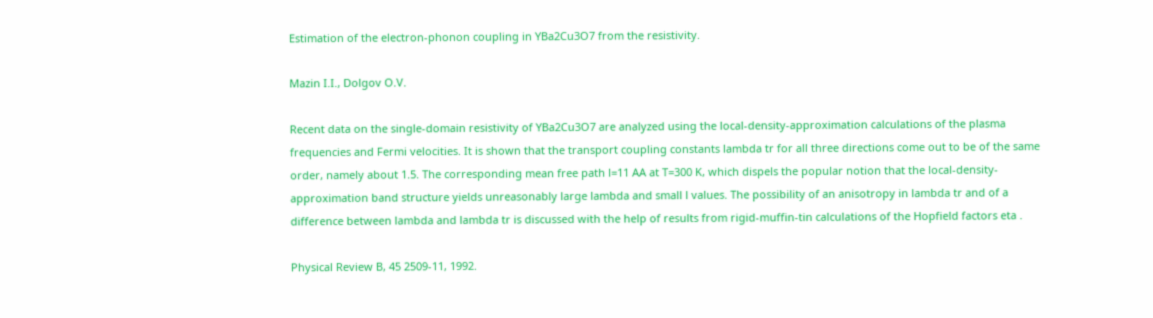Estimation of the electron-phonon coupling in YBa2Cu3O7 from the resistivity.

Mazin I.I., Dolgov O.V.

Recent data on the single-domain resistivity of YBa2Cu3O7 are analyzed using the local-density-approximation calculations of the plasma frequencies and Fermi velocities. It is shown that the transport coupling constants lambda tr for all three directions come out to be of the same order, namely about 1.5. The corresponding mean free path l=11 AA at T=300 K, which dispels the popular notion that the local-density-approximation band structure yields unreasonably large lambda and small l values. The possibility of an anisotropy in lambda tr and of a difference between lambda and lambda tr is discussed with the help of results from rigid-muffin-tin calculations of the Hopfield factors eta .

Physical Review B, 45 2509-11, 1992.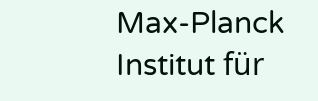Max-Planck Institut für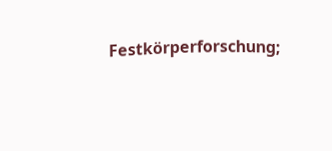Festkörperforschung;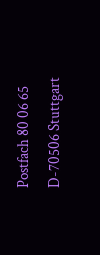Postfach 80 06 65   D-70506 Stuttgart